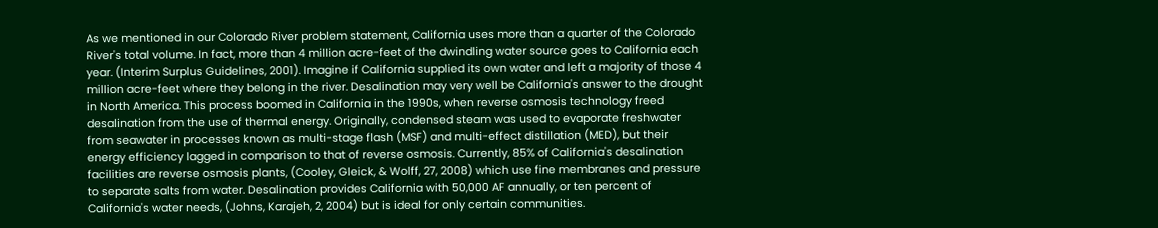As we mentioned in our Colorado River problem statement, California uses more than a quarter of the Colorado River's total volume. In fact, more than 4 million acre-feet of the dwindling water source goes to California each year. (Interim Surplus Guidelines, 2001). Imagine if California supplied its own water and left a majority of those 4 million acre-feet where they belong in the river. Desalination may very well be California's answer to the drought in North America. This process boomed in California in the 1990s, when reverse osmosis technology freed desalination from the use of thermal energy. Originally, condensed steam was used to evaporate freshwater from seawater in processes known as multi-stage flash (MSF) and multi-effect distillation (MED), but their energy efficiency lagged in comparison to that of reverse osmosis. Currently, 85% of California's desalination facilities are reverse osmosis plants, (Cooley, Gleick, & Wolff, 27, 2008) which use fine membranes and pressure to separate salts from water. Desalination provides California with 50,000 AF annually, or ten percent of California's water needs, (Johns, Karajeh, 2, 2004) but is ideal for only certain communities.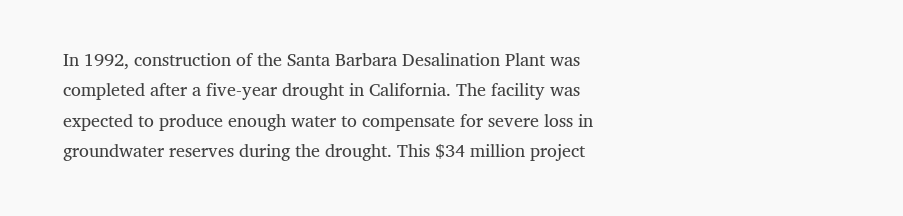In 1992, construction of the Santa Barbara Desalination Plant was completed after a five-year drought in California. The facility was expected to produce enough water to compensate for severe loss in groundwater reserves during the drought. This $34 million project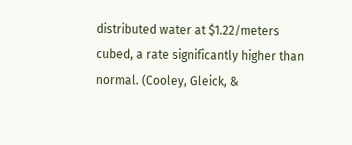distributed water at $1.22/meters cubed, a rate significantly higher than normal. (Cooley, Gleick, &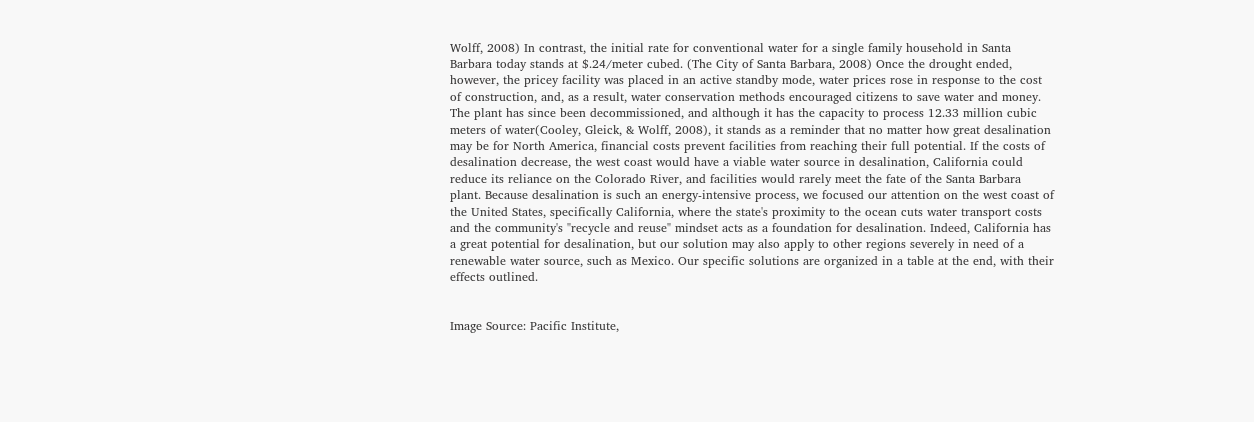Wolff, 2008) In contrast, the initial rate for conventional water for a single family household in Santa Barbara today stands at $.24/meter cubed. (The City of Santa Barbara, 2008) Once the drought ended, however, the pricey facility was placed in an active standby mode, water prices rose in response to the cost of construction, and, as a result, water conservation methods encouraged citizens to save water and money. The plant has since been decommissioned, and although it has the capacity to process 12.33 million cubic meters of water(Cooley, Gleick, & Wolff, 2008), it stands as a reminder that no matter how great desalination may be for North America, financial costs prevent facilities from reaching their full potential. If the costs of desalination decrease, the west coast would have a viable water source in desalination, California could reduce its reliance on the Colorado River, and facilities would rarely meet the fate of the Santa Barbara plant. Because desalination is such an energy-intensive process, we focused our attention on the west coast of the United States, specifically California, where the state's proximity to the ocean cuts water transport costs and the community's "recycle and reuse" mindset acts as a foundation for desalination. Indeed, California has a great potential for desalination, but our solution may also apply to other regions severely in need of a renewable water source, such as Mexico. Our specific solutions are organized in a table at the end, with their effects outlined.


Image Source: Pacific Institute,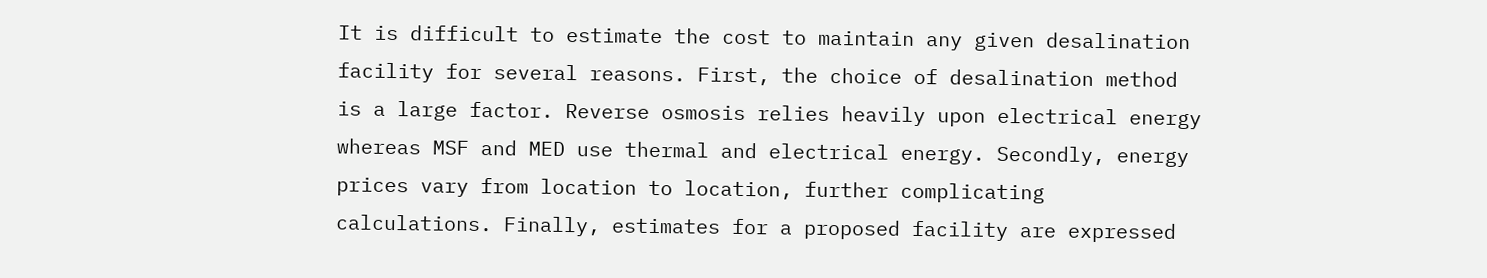It is difficult to estimate the cost to maintain any given desalination facility for several reasons. First, the choice of desalination method is a large factor. Reverse osmosis relies heavily upon electrical energy whereas MSF and MED use thermal and electrical energy. Secondly, energy prices vary from location to location, further complicating calculations. Finally, estimates for a proposed facility are expressed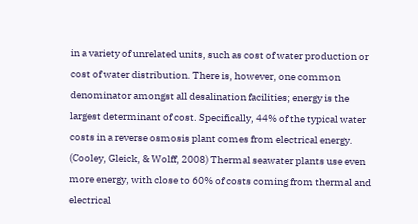in a variety of unrelated units, such as cost of water production or cost of water distribution. There is, however, one common denominator amongst all desalination facilities; energy is the largest determinant of cost. Specifically, 44% of the typical water costs in a reverse osmosis plant comes from electrical energy. (Cooley, Gleick, & Wolff, 2008) Thermal seawater plants use even more energy, with close to 60% of costs coming from thermal and electrical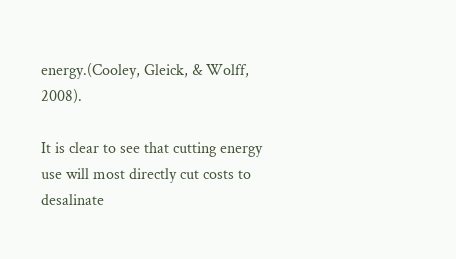energy.(Cooley, Gleick, & Wolff, 2008).

It is clear to see that cutting energy use will most directly cut costs to desalinate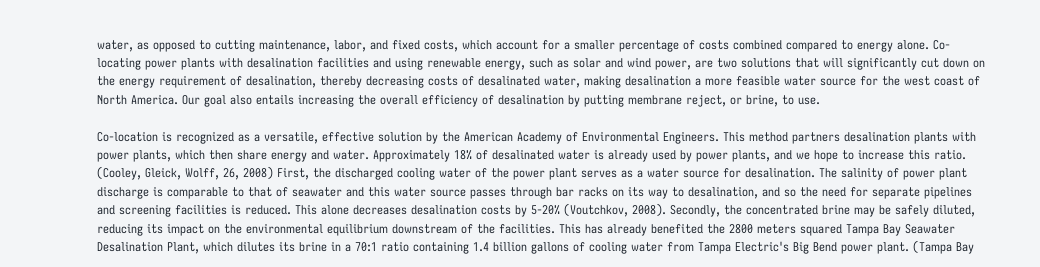water, as opposed to cutting maintenance, labor, and fixed costs, which account for a smaller percentage of costs combined compared to energy alone. Co-locating power plants with desalination facilities and using renewable energy, such as solar and wind power, are two solutions that will significantly cut down on the energy requirement of desalination, thereby decreasing costs of desalinated water, making desalination a more feasible water source for the west coast of North America. Our goal also entails increasing the overall efficiency of desalination by putting membrane reject, or brine, to use.

Co-location is recognized as a versatile, effective solution by the American Academy of Environmental Engineers. This method partners desalination plants with power plants, which then share energy and water. Approximately 18% of desalinated water is already used by power plants, and we hope to increase this ratio. (Cooley, Gleick, Wolff, 26, 2008) First, the discharged cooling water of the power plant serves as a water source for desalination. The salinity of power plant discharge is comparable to that of seawater and this water source passes through bar racks on its way to desalination, and so the need for separate pipelines and screening facilities is reduced. This alone decreases desalination costs by 5-20% (Voutchkov, 2008). Secondly, the concentrated brine may be safely diluted, reducing its impact on the environmental equilibrium downstream of the facilities. This has already benefited the 2800 meters squared Tampa Bay Seawater Desalination Plant, which dilutes its brine in a 70:1 ratio containing 1.4 billion gallons of cooling water from Tampa Electric's Big Bend power plant. (Tampa Bay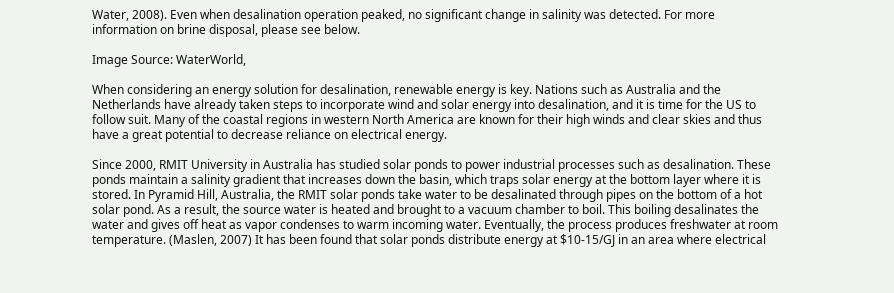Water, 2008). Even when desalination operation peaked, no significant change in salinity was detected. For more information on brine disposal, please see below.

Image Source: WaterWorld,

When considering an energy solution for desalination, renewable energy is key. Nations such as Australia and the Netherlands have already taken steps to incorporate wind and solar energy into desalination, and it is time for the US to follow suit. Many of the coastal regions in western North America are known for their high winds and clear skies and thus have a great potential to decrease reliance on electrical energy.

Since 2000, RMIT University in Australia has studied solar ponds to power industrial processes such as desalination. These ponds maintain a salinity gradient that increases down the basin, which traps solar energy at the bottom layer where it is stored. In Pyramid Hill, Australia, the RMIT solar ponds take water to be desalinated through pipes on the bottom of a hot solar pond. As a result, the source water is heated and brought to a vacuum chamber to boil. This boiling desalinates the water and gives off heat as vapor condenses to warm incoming water. Eventually, the process produces freshwater at room temperature. (Maslen, 2007) It has been found that solar ponds distribute energy at $10-15/GJ in an area where electrical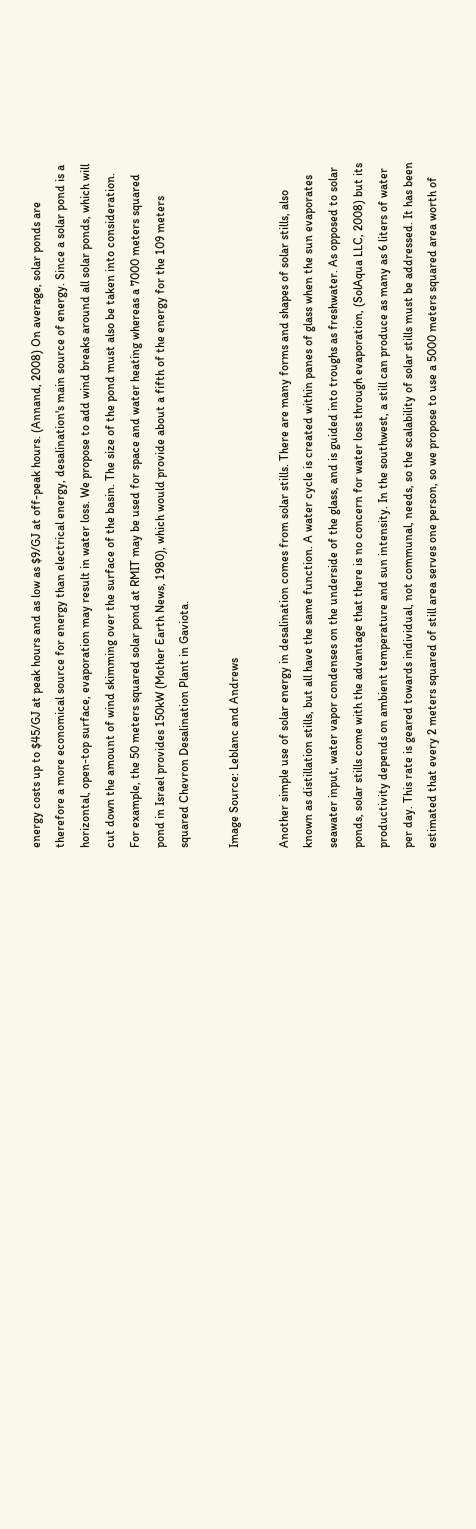energy costs up to $45/GJ at peak hours and as low as $9/GJ at off-peak hours. (Annand, 2008) On average, solar ponds are therefore a more economical source for energy than electrical energy, desalination's main source of energy. Since a solar pond is a horizontal, open-top surface, evaporation may result in water loss. We propose to add wind breaks around all solar ponds, which will cut down the amount of wind skimming over the surface of the basin. The size of the pond must also be taken into consideration. For example, the 50 meters squared solar pond at RMIT may be used for space and water heating whereas a 7000 meters squared pond in Israel provides 150kW (Mother Earth News, 1980), which would provide about a fifth of the energy for the 109 meters squared Chevron Desalination Plant in Gaviota.

Image Source: Leblanc and Andrews

Another simple use of solar energy in desalination comes from solar stills. There are many forms and shapes of solar stills, also known as distillation stills, but all have the same function. A water cycle is created within panes of glass when the sun evaporates seawater input, water vapor condenses on the underside of the glass, and is guided into troughs as freshwater. As opposed to solar ponds, solar stills come with the advantage that there is no concern for water loss through evaporation, (SolAqua LLC, 2008) but its productivity depends on ambient temperature and sun intensity. In the southwest, a still can produce as many as 6 liters of water per day. This rate is geared towards individual, not communal, needs, so the scalability of solar stills must be addressed. It has been estimated that every 2 meters squared of still area serves one person, so we propose to use a 5000 meters squared area worth of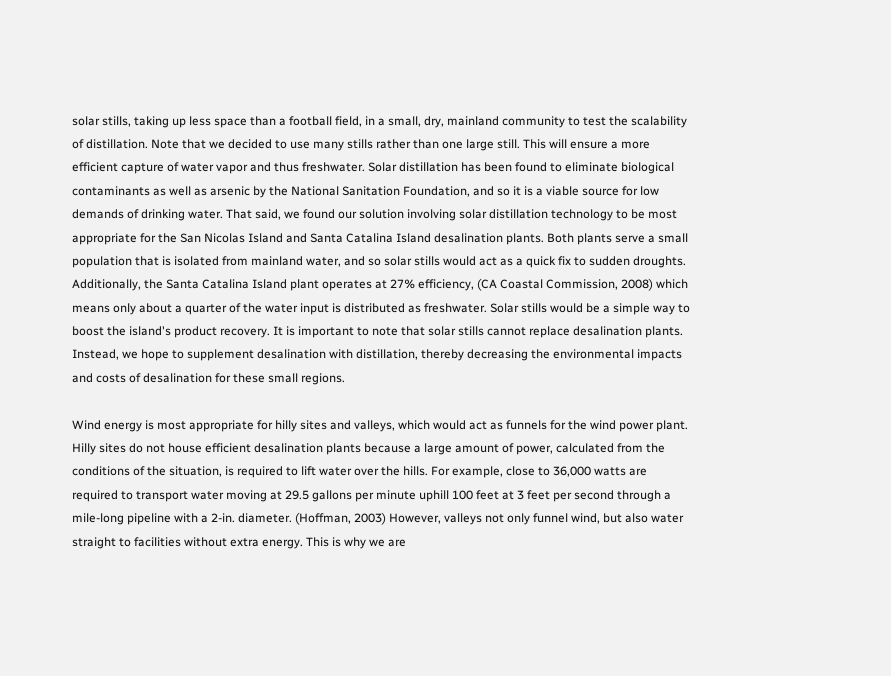solar stills, taking up less space than a football field, in a small, dry, mainland community to test the scalability of distillation. Note that we decided to use many stills rather than one large still. This will ensure a more efficient capture of water vapor and thus freshwater. Solar distillation has been found to eliminate biological contaminants as well as arsenic by the National Sanitation Foundation, and so it is a viable source for low demands of drinking water. That said, we found our solution involving solar distillation technology to be most appropriate for the San Nicolas Island and Santa Catalina Island desalination plants. Both plants serve a small population that is isolated from mainland water, and so solar stills would act as a quick fix to sudden droughts. Additionally, the Santa Catalina Island plant operates at 27% efficiency, (CA Coastal Commission, 2008) which means only about a quarter of the water input is distributed as freshwater. Solar stills would be a simple way to boost the island's product recovery. It is important to note that solar stills cannot replace desalination plants. Instead, we hope to supplement desalination with distillation, thereby decreasing the environmental impacts and costs of desalination for these small regions.

Wind energy is most appropriate for hilly sites and valleys, which would act as funnels for the wind power plant. Hilly sites do not house efficient desalination plants because a large amount of power, calculated from the conditions of the situation, is required to lift water over the hills. For example, close to 36,000 watts are required to transport water moving at 29.5 gallons per minute uphill 100 feet at 3 feet per second through a mile-long pipeline with a 2-in. diameter. (Hoffman, 2003) However, valleys not only funnel wind, but also water straight to facilities without extra energy. This is why we are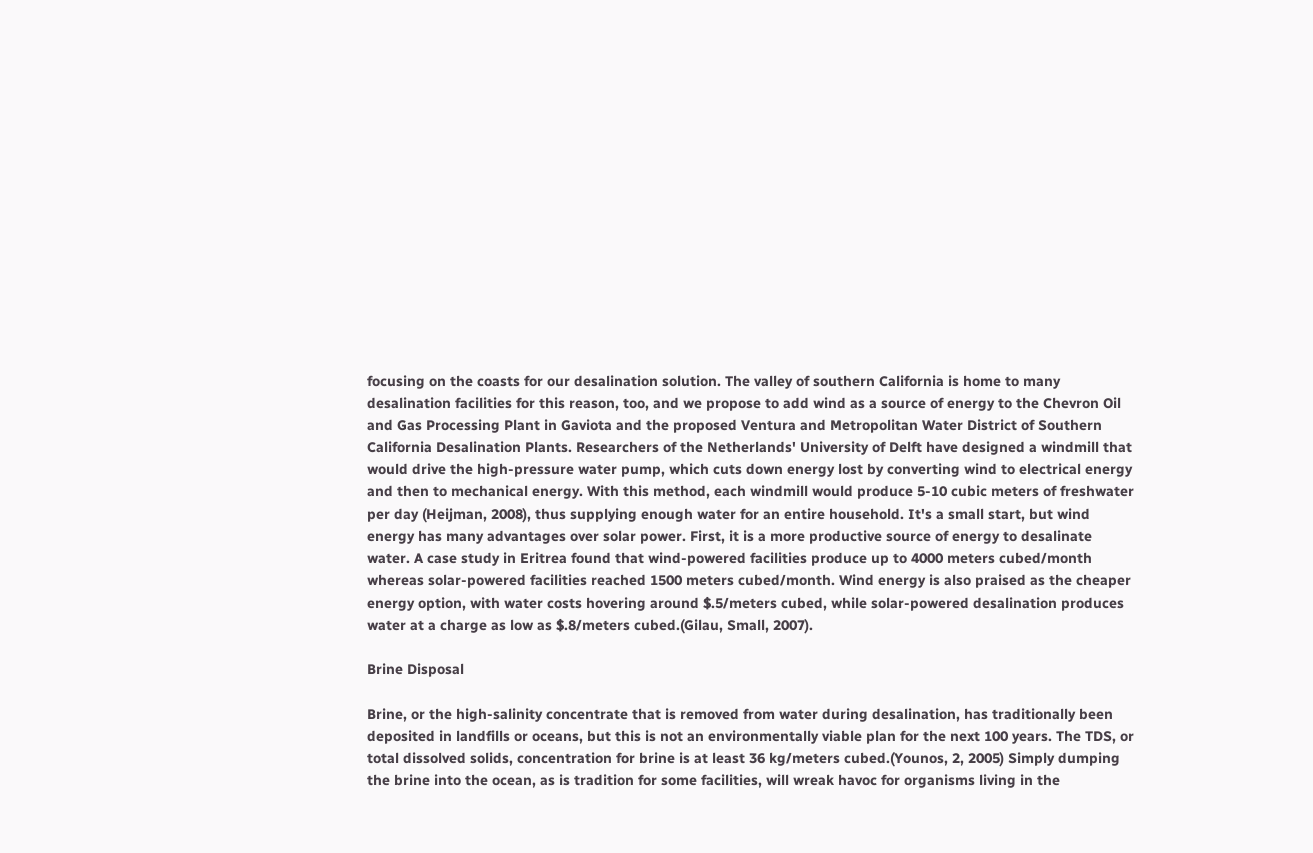focusing on the coasts for our desalination solution. The valley of southern California is home to many desalination facilities for this reason, too, and we propose to add wind as a source of energy to the Chevron Oil and Gas Processing Plant in Gaviota and the proposed Ventura and Metropolitan Water District of Southern California Desalination Plants. Researchers of the Netherlands' University of Delft have designed a windmill that would drive the high-pressure water pump, which cuts down energy lost by converting wind to electrical energy and then to mechanical energy. With this method, each windmill would produce 5-10 cubic meters of freshwater per day (Heijman, 2008), thus supplying enough water for an entire household. It's a small start, but wind energy has many advantages over solar power. First, it is a more productive source of energy to desalinate water. A case study in Eritrea found that wind-powered facilities produce up to 4000 meters cubed/month whereas solar-powered facilities reached 1500 meters cubed/month. Wind energy is also praised as the cheaper energy option, with water costs hovering around $.5/meters cubed, while solar-powered desalination produces water at a charge as low as $.8/meters cubed.(Gilau, Small, 2007).

Brine Disposal

Brine, or the high-salinity concentrate that is removed from water during desalination, has traditionally been deposited in landfills or oceans, but this is not an environmentally viable plan for the next 100 years. The TDS, or total dissolved solids, concentration for brine is at least 36 kg/meters cubed.(Younos, 2, 2005) Simply dumping the brine into the ocean, as is tradition for some facilities, will wreak havoc for organisms living in the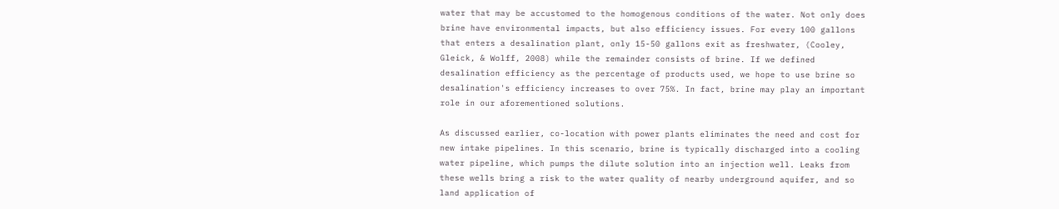water that may be accustomed to the homogenous conditions of the water. Not only does brine have environmental impacts, but also efficiency issues. For every 100 gallons that enters a desalination plant, only 15-50 gallons exit as freshwater, (Cooley, Gleick, & Wolff, 2008) while the remainder consists of brine. If we defined desalination efficiency as the percentage of products used, we hope to use brine so desalination's efficiency increases to over 75%. In fact, brine may play an important role in our aforementioned solutions.

As discussed earlier, co-location with power plants eliminates the need and cost for new intake pipelines. In this scenario, brine is typically discharged into a cooling water pipeline, which pumps the dilute solution into an injection well. Leaks from these wells bring a risk to the water quality of nearby underground aquifer, and so land application of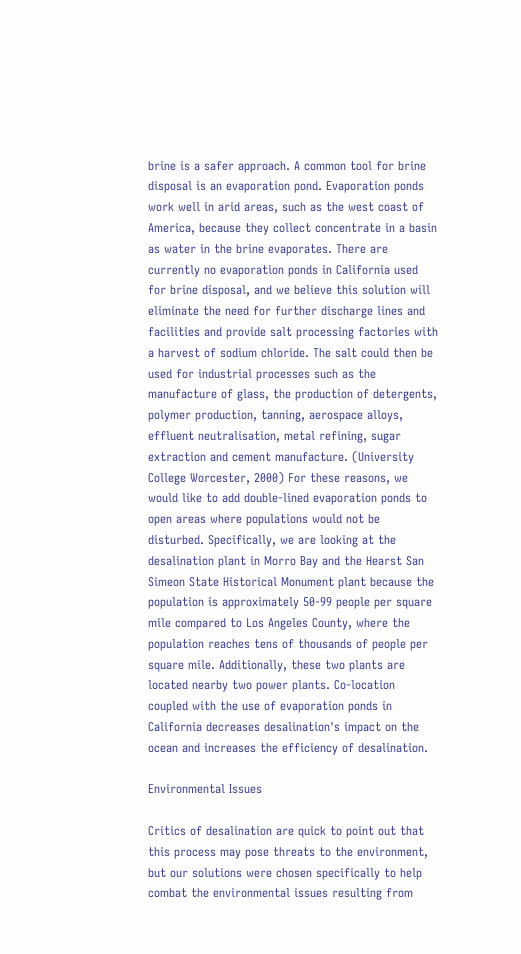brine is a safer approach. A common tool for brine disposal is an evaporation pond. Evaporation ponds work well in arid areas, such as the west coast of America, because they collect concentrate in a basin as water in the brine evaporates. There are currently no evaporation ponds in California used for brine disposal, and we believe this solution will eliminate the need for further discharge lines and facilities and provide salt processing factories with a harvest of sodium chloride. The salt could then be used for industrial processes such as the manufacture of glass, the production of detergents, polymer production, tanning, aerospace alloys, effluent neutralisation, metal refining, sugar extraction and cement manufacture. (University College Worcester, 2000) For these reasons, we would like to add double-lined evaporation ponds to open areas where populations would not be disturbed. Specifically, we are looking at the desalination plant in Morro Bay and the Hearst San Simeon State Historical Monument plant because the population is approximately 50-99 people per square mile compared to Los Angeles County, where the population reaches tens of thousands of people per square mile. Additionally, these two plants are located nearby two power plants. Co-location coupled with the use of evaporation ponds in California decreases desalination's impact on the ocean and increases the efficiency of desalination.

Environmental Issues

Critics of desalination are quick to point out that this process may pose threats to the environment, but our solutions were chosen specifically to help combat the environmental issues resulting from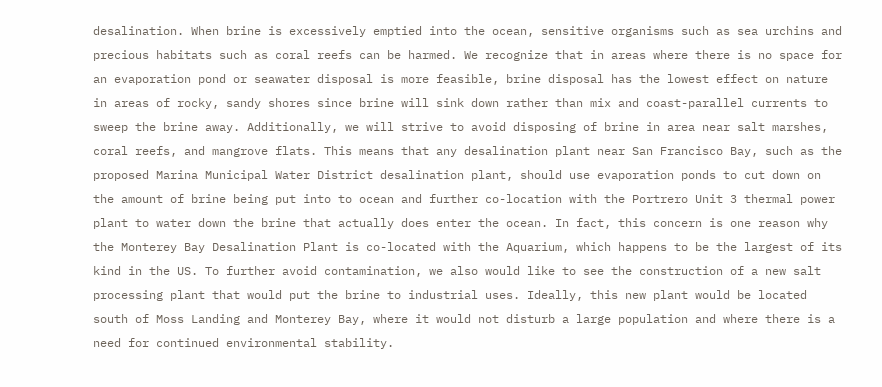desalination. When brine is excessively emptied into the ocean, sensitive organisms such as sea urchins and precious habitats such as coral reefs can be harmed. We recognize that in areas where there is no space for an evaporation pond or seawater disposal is more feasible, brine disposal has the lowest effect on nature in areas of rocky, sandy shores since brine will sink down rather than mix and coast-parallel currents to sweep the brine away. Additionally, we will strive to avoid disposing of brine in area near salt marshes, coral reefs, and mangrove flats. This means that any desalination plant near San Francisco Bay, such as the proposed Marina Municipal Water District desalination plant, should use evaporation ponds to cut down on the amount of brine being put into to ocean and further co-location with the Portrero Unit 3 thermal power plant to water down the brine that actually does enter the ocean. In fact, this concern is one reason why the Monterey Bay Desalination Plant is co-located with the Aquarium, which happens to be the largest of its kind in the US. To further avoid contamination, we also would like to see the construction of a new salt processing plant that would put the brine to industrial uses. Ideally, this new plant would be located south of Moss Landing and Monterey Bay, where it would not disturb a large population and where there is a need for continued environmental stability.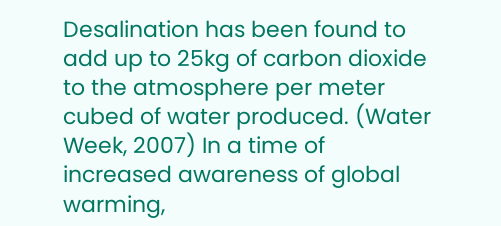Desalination has been found to add up to 25kg of carbon dioxide to the atmosphere per meter cubed of water produced. (Water Week, 2007) In a time of increased awareness of global warming,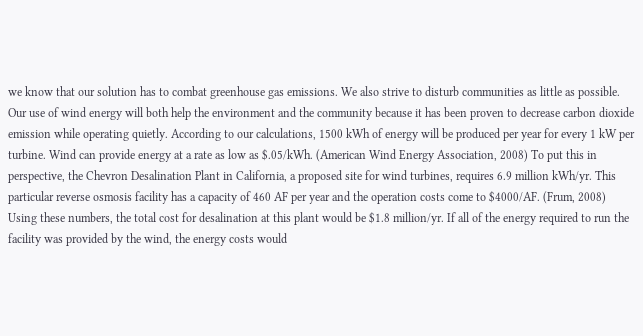we know that our solution has to combat greenhouse gas emissions. We also strive to disturb communities as little as possible. Our use of wind energy will both help the environment and the community because it has been proven to decrease carbon dioxide emission while operating quietly. According to our calculations, 1500 kWh of energy will be produced per year for every 1 kW per turbine. Wind can provide energy at a rate as low as $.05/kWh. (American Wind Energy Association, 2008) To put this in perspective, the Chevron Desalination Plant in California, a proposed site for wind turbines, requires 6.9 million kWh/yr. This particular reverse osmosis facility has a capacity of 460 AF per year and the operation costs come to $4000/AF. (Frum, 2008) Using these numbers, the total cost for desalination at this plant would be $1.8 million/yr. If all of the energy required to run the facility was provided by the wind, the energy costs would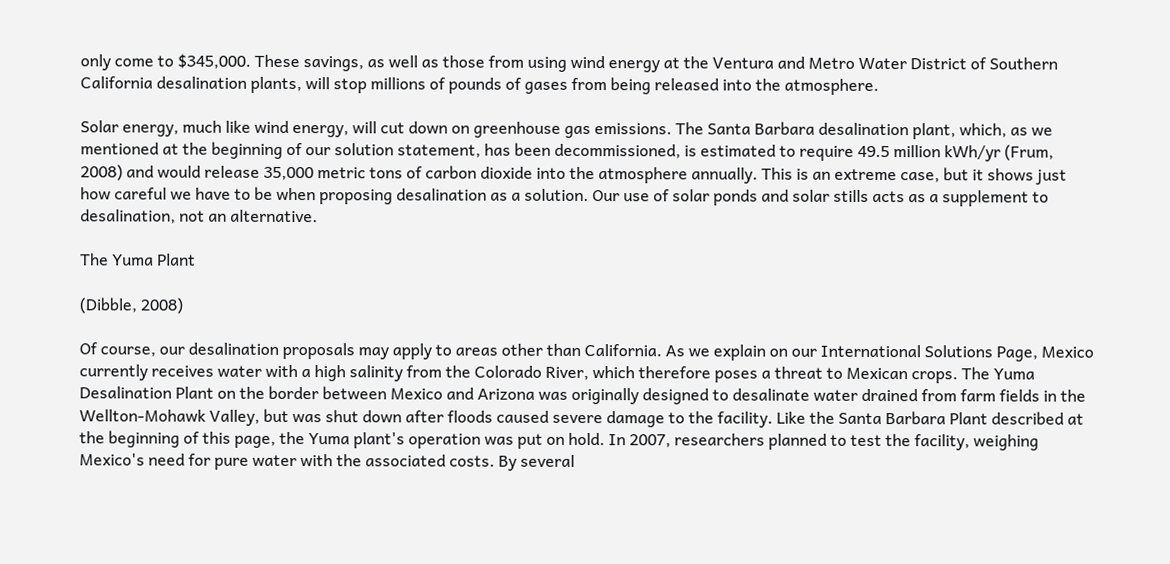only come to $345,000. These savings, as well as those from using wind energy at the Ventura and Metro Water District of Southern California desalination plants, will stop millions of pounds of gases from being released into the atmosphere.

Solar energy, much like wind energy, will cut down on greenhouse gas emissions. The Santa Barbara desalination plant, which, as we mentioned at the beginning of our solution statement, has been decommissioned, is estimated to require 49.5 million kWh/yr (Frum, 2008) and would release 35,000 metric tons of carbon dioxide into the atmosphere annually. This is an extreme case, but it shows just how careful we have to be when proposing desalination as a solution. Our use of solar ponds and solar stills acts as a supplement to desalination, not an alternative.

The Yuma Plant

(Dibble, 2008)

Of course, our desalination proposals may apply to areas other than California. As we explain on our International Solutions Page, Mexico currently receives water with a high salinity from the Colorado River, which therefore poses a threat to Mexican crops. The Yuma Desalination Plant on the border between Mexico and Arizona was originally designed to desalinate water drained from farm fields in the Wellton-Mohawk Valley, but was shut down after floods caused severe damage to the facility. Like the Santa Barbara Plant described at the beginning of this page, the Yuma plant's operation was put on hold. In 2007, researchers planned to test the facility, weighing Mexico's need for pure water with the associated costs. By several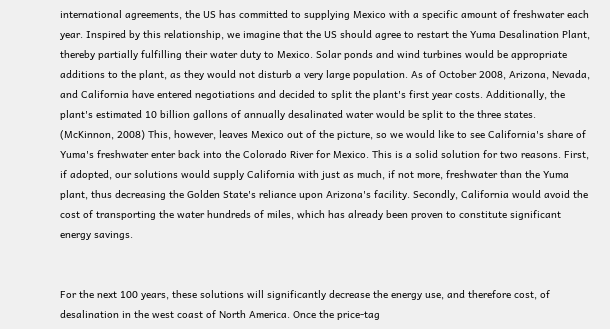international agreements, the US has committed to supplying Mexico with a specific amount of freshwater each year. Inspired by this relationship, we imagine that the US should agree to restart the Yuma Desalination Plant, thereby partially fulfilling their water duty to Mexico. Solar ponds and wind turbines would be appropriate additions to the plant, as they would not disturb a very large population. As of October 2008, Arizona, Nevada, and California have entered negotiations and decided to split the plant's first year costs. Additionally, the plant's estimated 10 billion gallons of annually desalinated water would be split to the three states. (McKinnon, 2008) This, however, leaves Mexico out of the picture, so we would like to see California's share of Yuma's freshwater enter back into the Colorado River for Mexico. This is a solid solution for two reasons. First, if adopted, our solutions would supply California with just as much, if not more, freshwater than the Yuma plant, thus decreasing the Golden State's reliance upon Arizona's facility. Secondly, California would avoid the cost of transporting the water hundreds of miles, which has already been proven to constitute significant energy savings.


For the next 100 years, these solutions will significantly decrease the energy use, and therefore cost, of desalination in the west coast of North America. Once the price-tag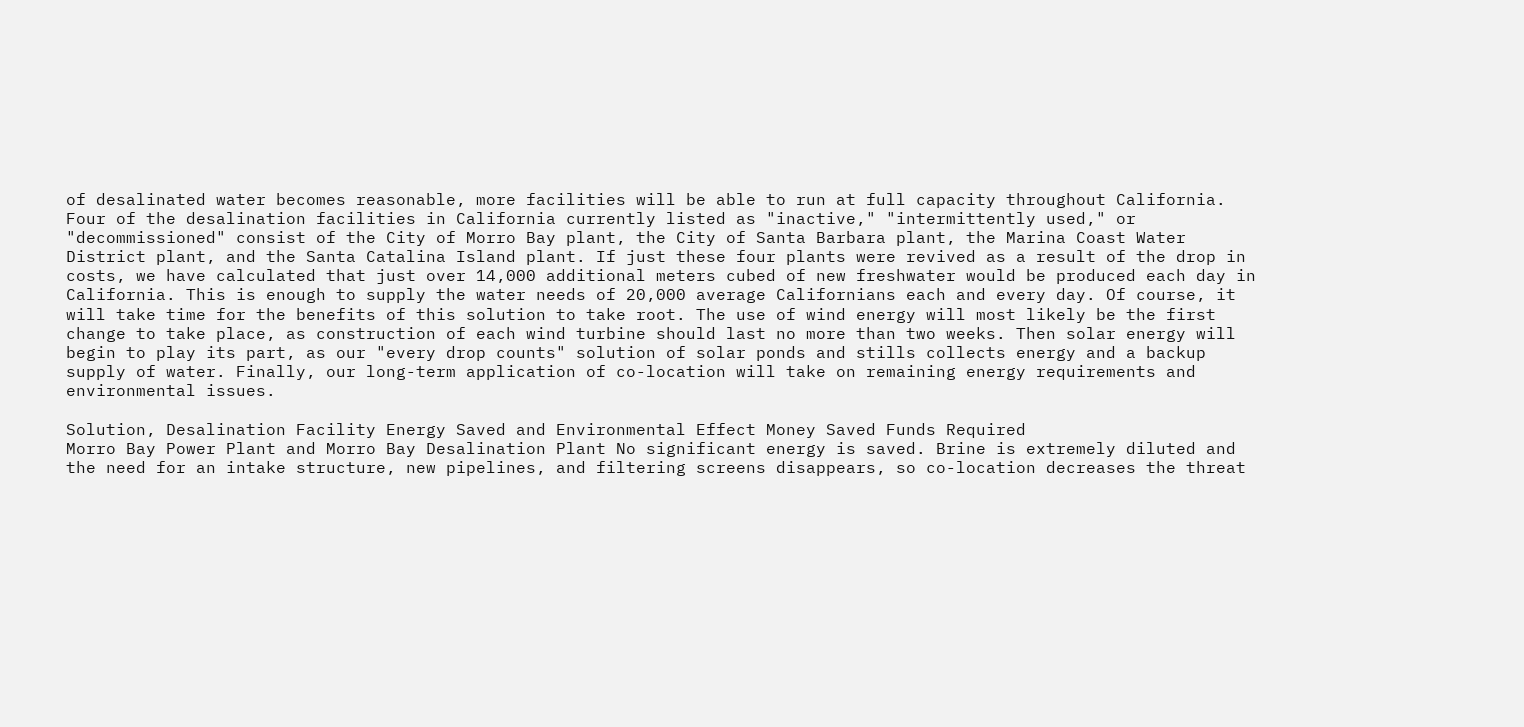of desalinated water becomes reasonable, more facilities will be able to run at full capacity throughout California. Four of the desalination facilities in California currently listed as "inactive," "intermittently used," or "decommissioned" consist of the City of Morro Bay plant, the City of Santa Barbara plant, the Marina Coast Water District plant, and the Santa Catalina Island plant. If just these four plants were revived as a result of the drop in costs, we have calculated that just over 14,000 additional meters cubed of new freshwater would be produced each day in California. This is enough to supply the water needs of 20,000 average Californians each and every day. Of course, it will take time for the benefits of this solution to take root. The use of wind energy will most likely be the first change to take place, as construction of each wind turbine should last no more than two weeks. Then solar energy will begin to play its part, as our "every drop counts" solution of solar ponds and stills collects energy and a backup supply of water. Finally, our long-term application of co-location will take on remaining energy requirements and environmental issues.

Solution, Desalination Facility Energy Saved and Environmental Effect Money Saved Funds Required
Morro Bay Power Plant and Morro Bay Desalination Plant No significant energy is saved. Brine is extremely diluted and the need for an intake structure, new pipelines, and filtering screens disappears, so co-location decreases the threat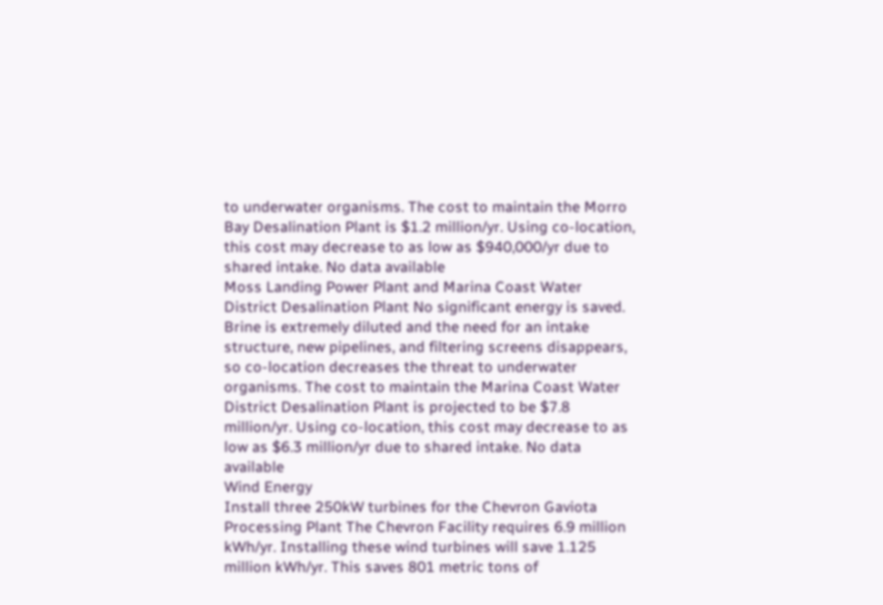to underwater organisms. The cost to maintain the Morro Bay Desalination Plant is $1.2 million/yr. Using co-location, this cost may decrease to as low as $940,000/yr due to shared intake. No data available
Moss Landing Power Plant and Marina Coast Water District Desalination Plant No significant energy is saved. Brine is extremely diluted and the need for an intake structure, new pipelines, and filtering screens disappears, so co-location decreases the threat to underwater organisms. The cost to maintain the Marina Coast Water District Desalination Plant is projected to be $7.8 million/yr. Using co-location, this cost may decrease to as low as $6.3 million/yr due to shared intake. No data available
Wind Energy
Install three 250kW turbines for the Chevron Gaviota Processing Plant The Chevron Facility requires 6.9 million kWh/yr. Installing these wind turbines will save 1.125 million kWh/yr. This saves 801 metric tons of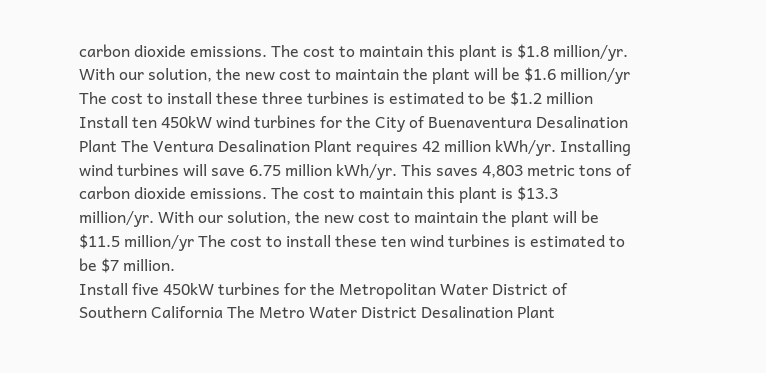carbon dioxide emissions. The cost to maintain this plant is $1.8 million/yr. With our solution, the new cost to maintain the plant will be $1.6 million/yr The cost to install these three turbines is estimated to be $1.2 million
Install ten 450kW wind turbines for the City of Buenaventura Desalination Plant The Ventura Desalination Plant requires 42 million kWh/yr. Installing wind turbines will save 6.75 million kWh/yr. This saves 4,803 metric tons of carbon dioxide emissions. The cost to maintain this plant is $13.3 million/yr. With our solution, the new cost to maintain the plant will be $11.5 million/yr The cost to install these ten wind turbines is estimated to be $7 million.
Install five 450kW turbines for the Metropolitan Water District of Southern California The Metro Water District Desalination Plant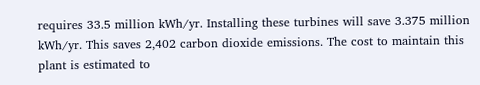requires 33.5 million kWh/yr. Installing these turbines will save 3.375 million kWh/yr. This saves 2,402 carbon dioxide emissions. The cost to maintain this plant is estimated to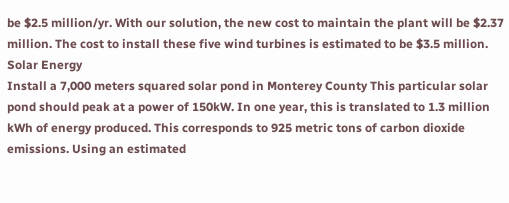be $2.5 million/yr. With our solution, the new cost to maintain the plant will be $2.37 million. The cost to install these five wind turbines is estimated to be $3.5 million.
Solar Energy
Install a 7,000 meters squared solar pond in Monterey County This particular solar pond should peak at a power of 150kW. In one year, this is translated to 1.3 million kWh of energy produced. This corresponds to 925 metric tons of carbon dioxide emissions. Using an estimated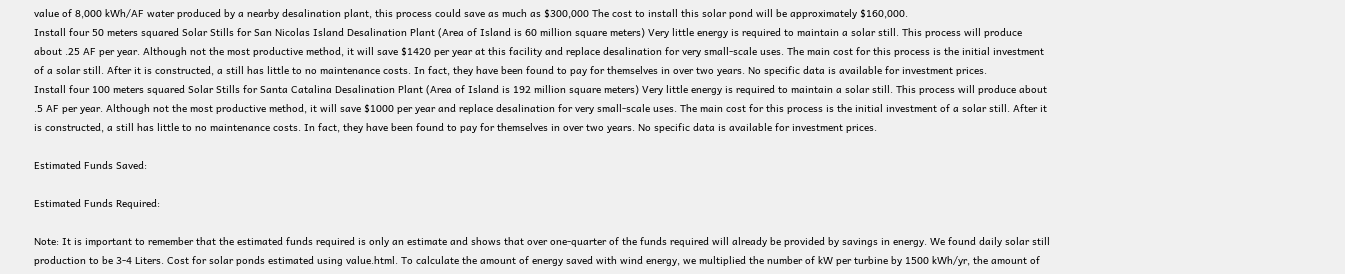value of 8,000 kWh/AF water produced by a nearby desalination plant, this process could save as much as $300,000 The cost to install this solar pond will be approximately $160,000.
Install four 50 meters squared Solar Stills for San Nicolas Island Desalination Plant (Area of Island is 60 million square meters) Very little energy is required to maintain a solar still. This process will produce about .25 AF per year. Although not the most productive method, it will save $1420 per year at this facility and replace desalination for very small-scale uses. The main cost for this process is the initial investment of a solar still. After it is constructed, a still has little to no maintenance costs. In fact, they have been found to pay for themselves in over two years. No specific data is available for investment prices.
Install four 100 meters squared Solar Stills for Santa Catalina Desalination Plant (Area of Island is 192 million square meters) Very little energy is required to maintain a solar still. This process will produce about .5 AF per year. Although not the most productive method, it will save $1000 per year and replace desalination for very small-scale uses. The main cost for this process is the initial investment of a solar still. After it is constructed, a still has little to no maintenance costs. In fact, they have been found to pay for themselves in over two years. No specific data is available for investment prices.

Estimated Funds Saved:

Estimated Funds Required:

Note: It is important to remember that the estimated funds required is only an estimate and shows that over one-quarter of the funds required will already be provided by savings in energy. We found daily solar still production to be 3-4 Liters. Cost for solar ponds estimated using value.html. To calculate the amount of energy saved with wind energy, we multiplied the number of kW per turbine by 1500 kWh/yr, the amount of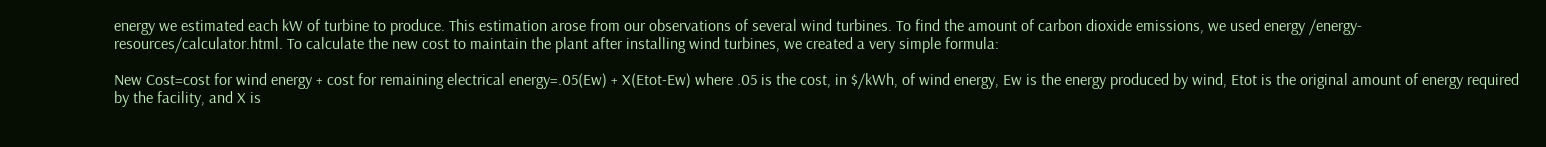energy we estimated each kW of turbine to produce. This estimation arose from our observations of several wind turbines. To find the amount of carbon dioxide emissions, we used energy /energy- resources/calculator.html. To calculate the new cost to maintain the plant after installing wind turbines, we created a very simple formula:

New Cost=cost for wind energy + cost for remaining electrical energy=.05(Ew) + X(Etot-Ew) where .05 is the cost, in $/kWh, of wind energy, Ew is the energy produced by wind, Etot is the original amount of energy required by the facility, and X is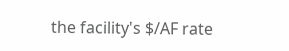the facility's $/AF rate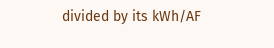divided by its kWh/AF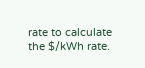rate to calculate the $/kWh rate.